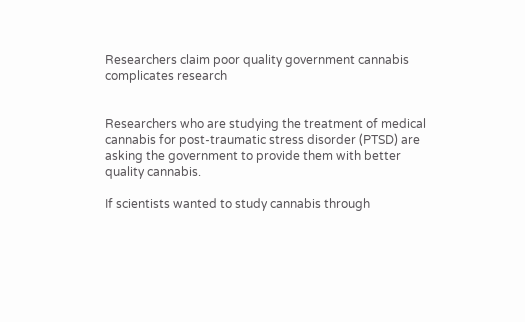Researchers claim poor quality government cannabis complicates research


Researchers who are studying the treatment of medical cannabis for post-traumatic stress disorder (PTSD) are asking the government to provide them with better quality cannabis.

If scientists wanted to study cannabis through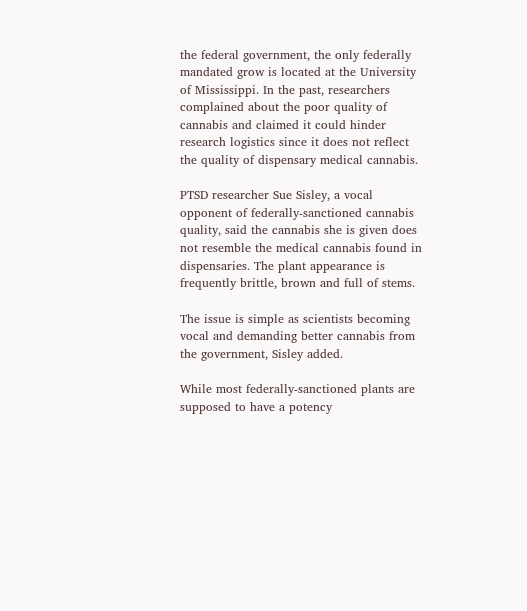the federal government, the only federally mandated grow is located at the University of Mississippi. In the past, researchers complained about the poor quality of cannabis and claimed it could hinder research logistics since it does not reflect the quality of dispensary medical cannabis.

PTSD researcher Sue Sisley, a vocal opponent of federally-sanctioned cannabis quality, said the cannabis she is given does not resemble the medical cannabis found in dispensaries. The plant appearance is frequently brittle, brown and full of stems.

The issue is simple as scientists becoming vocal and demanding better cannabis from the government, Sisley added.

While most federally-sanctioned plants are supposed to have a potency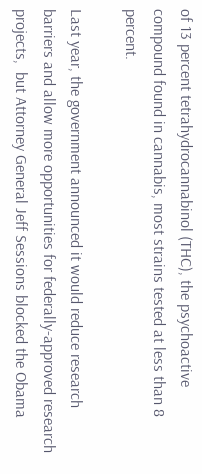of 13 percent tetrahydrocannabinol (THC), the psychoactive compound found in cannabis, most strains tested at less than 8 percent.

Last year, the government announced it would reduce research barriers and allow more opportunities for federally-approved research projects,  but Attorney General Jeff Sessions blocked the Obama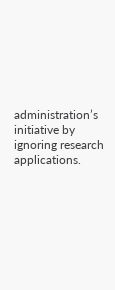administration’s initiative by ignoring research applications.